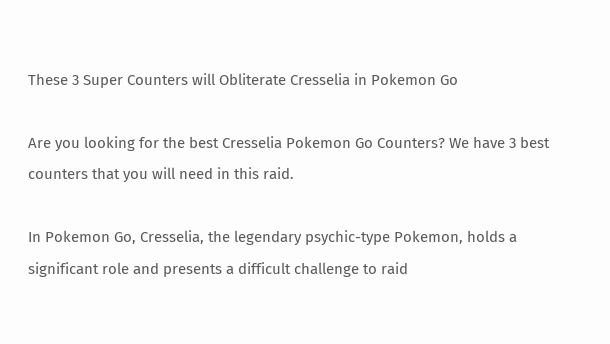These 3 Super Counters will Obliterate Cresselia in Pokemon Go

Are you looking for the best Cresselia Pokemon Go Counters? We have 3 best counters that you will need in this raid.

In Pokemon Go, Cresselia, the legendary psychic-type Pokemon, holds a significant role and presents a difficult challenge to raid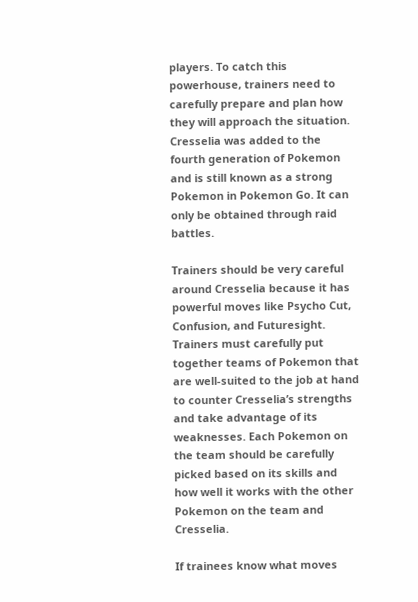players. To catch this powerhouse, trainers need to carefully prepare and plan how they will approach the situation. Cresselia was added to the fourth generation of Pokemon and is still known as a strong Pokemon in Pokemon Go. It can only be obtained through raid battles.

Trainers should be very careful around Cresselia because it has powerful moves like Psycho Cut, Confusion, and Futuresight. Trainers must carefully put together teams of Pokemon that are well-suited to the job at hand to counter Cresselia’s strengths and take advantage of its weaknesses. Each Pokemon on the team should be carefully picked based on its skills and how well it works with the other Pokemon on the team and Cresselia.

If trainees know what moves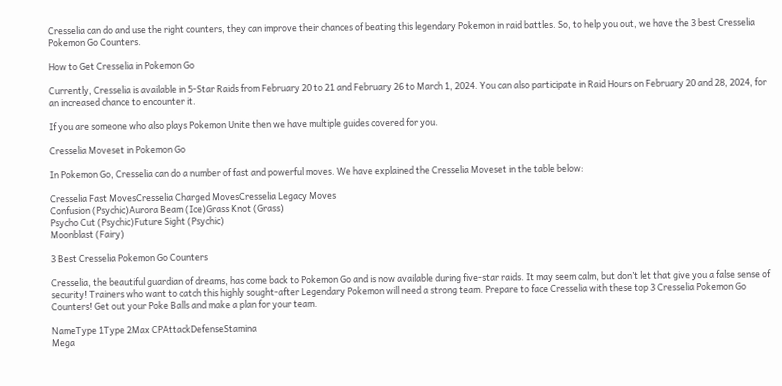Cresselia can do and use the right counters, they can improve their chances of beating this legendary Pokemon in raid battles. So, to help you out, we have the 3 best Cresselia Pokemon Go Counters.

How to Get Cresselia in Pokemon Go

Currently, Cresselia is available in 5-Star Raids from February 20 to 21 and February 26 to March 1, 2024. You can also participate in Raid Hours on February 20 and 28, 2024, for an increased chance to encounter it.

If you are someone who also plays Pokemon Unite then we have multiple guides covered for you.

Cresselia Moveset in Pokemon Go

In Pokemon Go, Cresselia can do a number of fast and powerful moves. We have explained the Cresselia Moveset in the table below:

Cresselia Fast MovesCresselia Charged MovesCresselia Legacy Moves
Confusion (Psychic)Aurora Beam (Ice)Grass Knot (Grass)
Psycho Cut (Psychic)Future Sight (Psychic)
Moonblast (Fairy)

3 Best Cresselia Pokemon Go Counters

Cresselia, the beautiful guardian of dreams, has come back to Pokemon Go and is now available during five-star raids. It may seem calm, but don’t let that give you a false sense of security! Trainers who want to catch this highly sought-after Legendary Pokemon will need a strong team. Prepare to face Cresselia with these top 3 Cresselia Pokemon Go Counters! Get out your Poke Balls and make a plan for your team.

NameType 1Type 2Max CPAttackDefenseStamina
Mega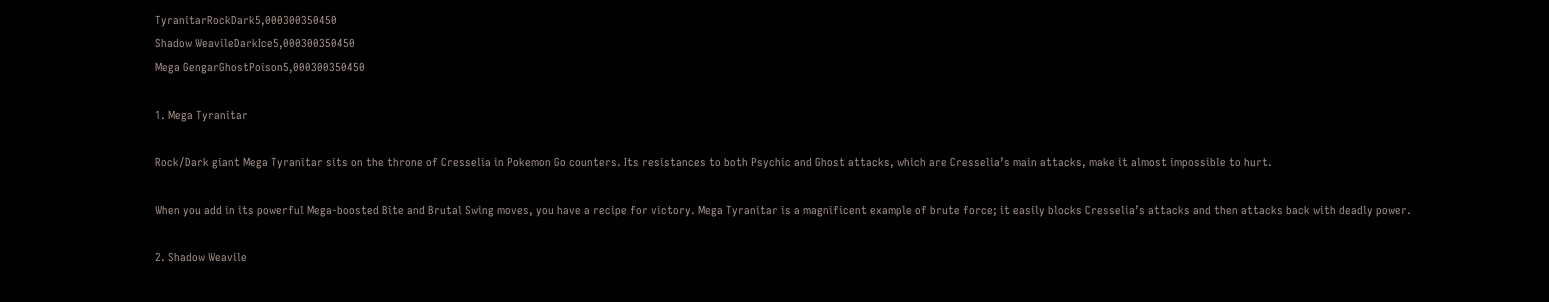TyranitarRockDark5,000300350450
Shadow WeavileDarkIce5,000300350450
Mega GengarGhostPoison5,000300350450

1. Mega Tyranitar

Rock/Dark giant Mega Tyranitar sits on the throne of Cresselia in Pokemon Go counters. Its resistances to both Psychic and Ghost attacks, which are Cresselia’s main attacks, make it almost impossible to hurt.

When you add in its powerful Mega-boosted Bite and Brutal Swing moves, you have a recipe for victory. Mega Tyranitar is a magnificent example of brute force; it easily blocks Cresselia’s attacks and then attacks back with deadly power.

2. Shadow Weavile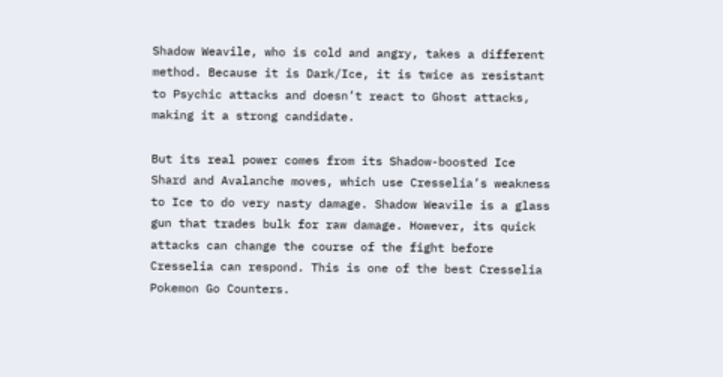Shadow Weavile, who is cold and angry, takes a different method. Because it is Dark/Ice, it is twice as resistant to Psychic attacks and doesn’t react to Ghost attacks, making it a strong candidate.

But its real power comes from its Shadow-boosted Ice Shard and Avalanche moves, which use Cresselia’s weakness to Ice to do very nasty damage. Shadow Weavile is a glass gun that trades bulk for raw damage. However, its quick attacks can change the course of the fight before Cresselia can respond. This is one of the best Cresselia Pokemon Go Counters.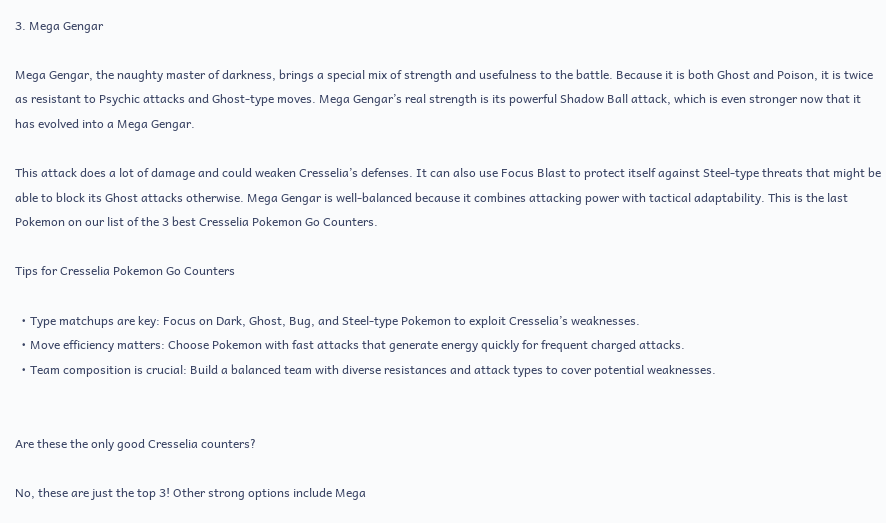3. Mega Gengar

Mega Gengar, the naughty master of darkness, brings a special mix of strength and usefulness to the battle. Because it is both Ghost and Poison, it is twice as resistant to Psychic attacks and Ghost-type moves. Mega Gengar’s real strength is its powerful Shadow Ball attack, which is even stronger now that it has evolved into a Mega Gengar.

This attack does a lot of damage and could weaken Cresselia’s defenses. It can also use Focus Blast to protect itself against Steel-type threats that might be able to block its Ghost attacks otherwise. Mega Gengar is well-balanced because it combines attacking power with tactical adaptability. This is the last Pokemon on our list of the 3 best Cresselia Pokemon Go Counters.

Tips for Cresselia Pokemon Go Counters

  • Type matchups are key: Focus on Dark, Ghost, Bug, and Steel-type Pokemon to exploit Cresselia’s weaknesses.
  • Move efficiency matters: Choose Pokemon with fast attacks that generate energy quickly for frequent charged attacks.
  • Team composition is crucial: Build a balanced team with diverse resistances and attack types to cover potential weaknesses.


Are these the only good Cresselia counters?

No, these are just the top 3! Other strong options include Mega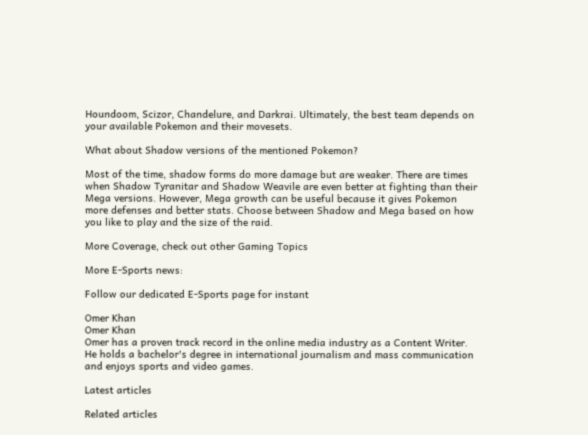Houndoom, Scizor, Chandelure, and Darkrai. Ultimately, the best team depends on your available Pokemon and their movesets.

What about Shadow versions of the mentioned Pokemon?

Most of the time, shadow forms do more damage but are weaker. There are times when Shadow Tyranitar and Shadow Weavile are even better at fighting than their Mega versions. However, Mega growth can be useful because it gives Pokemon more defenses and better stats. Choose between Shadow and Mega based on how you like to play and the size of the raid.

More Coverage, check out other Gaming Topics

More E-Sports news:

Follow our dedicated E-Sports page for instant

Omer Khan
Omer Khan
Omer has a proven track record in the online media industry as a Content Writer. He holds a bachelor's degree in international journalism and mass communication and enjoys sports and video games.

Latest articles

Related articles